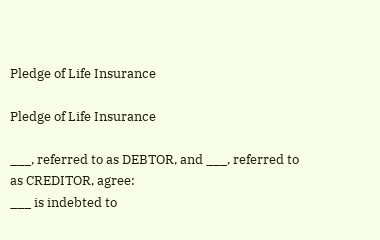Pledge of Life Insurance

Pledge of Life Insurance

___, referred to as DEBTOR, and ___, referred to as CREDITOR, agree:
___ is indebted to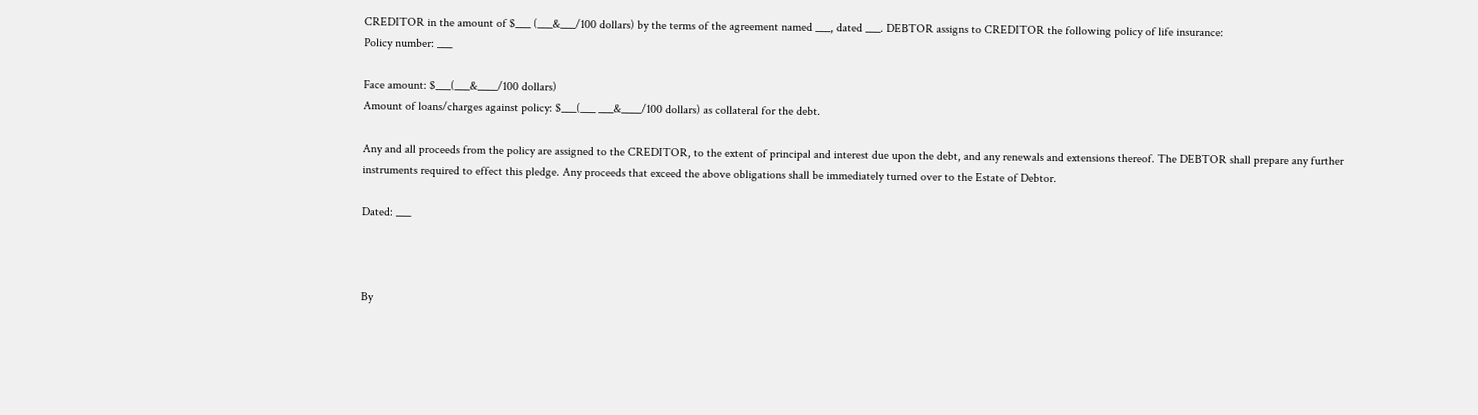CREDITOR in the amount of $___ (___&___/100 dollars) by the terms of the agreement named ___, dated ___. DEBTOR assigns to CREDITOR the following policy of life insurance:
Policy number: ___

Face amount: $___(___&____/100 dollars)
Amount of loans/charges against policy: $___(___ ___&____/100 dollars) as collateral for the debt.

Any and all proceeds from the policy are assigned to the CREDITOR, to the extent of principal and interest due upon the debt, and any renewals and extensions thereof. The DEBTOR shall prepare any further instruments required to effect this pledge. Any proceeds that exceed the above obligations shall be immediately turned over to the Estate of Debtor.

Dated: ___



By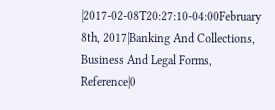|2017-02-08T20:27:10-04:00February 8th, 2017|Banking And Collections, Business And Legal Forms, Reference|0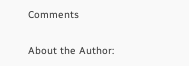Comments

About the Author: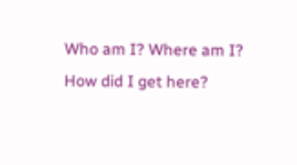Who am I? Where am I? How did I get here?